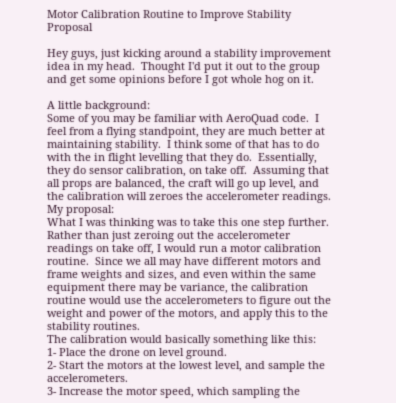Motor Calibration Routine to Improve Stability Proposal

Hey guys, just kicking around a stability improvement idea in my head.  Thought I'd put it out to the group and get some opinions before I got whole hog on it.

A little background:
Some of you may be familiar with AeroQuad code.  I feel from a flying standpoint, they are much better at maintaining stability.  I think some of that has to do with the in flight levelling that they do.  Essentially, they do sensor calibration, on take off.  Assuming that all props are balanced, the craft will go up level, and the calibration will zeroes the accelerometer readings.
My proposal:
What I was thinking was to take this one step further.  Rather than just zeroing out the accelerometer readings on take off, I would run a motor calibration routine.  Since we all may have different motors and frame weights and sizes, and even within the same equipment there may be variance, the calibration routine would use the accelerometers to figure out the weight and power of the motors, and apply this to the stability routines.
The calibration would basically something like this:
1- Place the drone on level ground.
2- Start the motors at the lowest level, and sample the accelerometers.
3- Increase the motor speed, which sampling the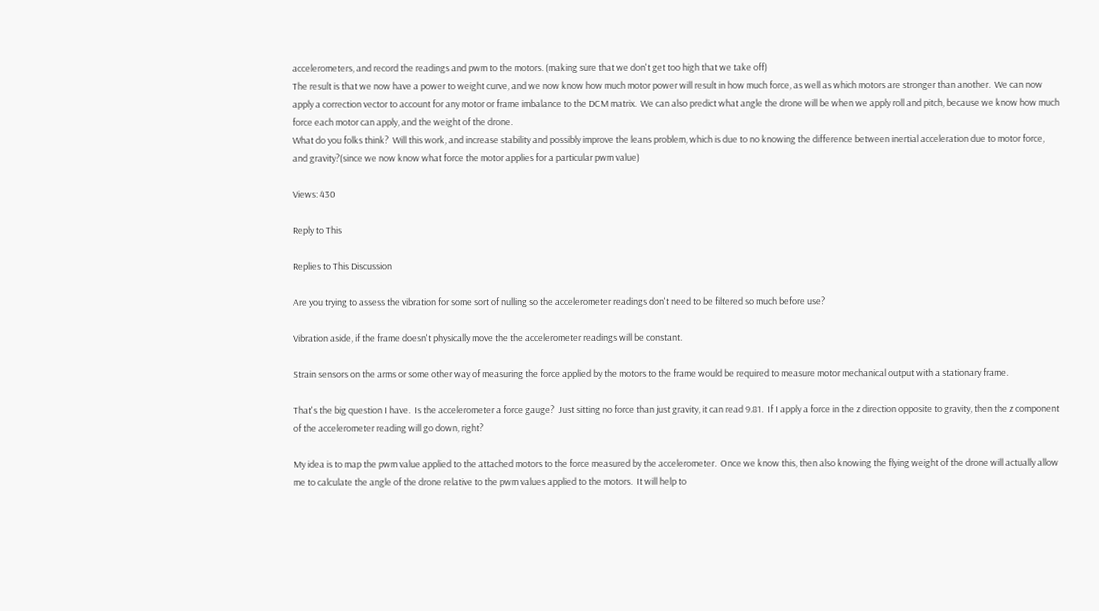accelerometers, and record the readings and pwm to the motors. (making sure that we don't get too high that we take off)
The result is that we now have a power to weight curve, and we now know how much motor power will result in how much force, as well as which motors are stronger than another.  We can now apply a correction vector to account for any motor or frame imbalance to the DCM matrix.  We can also predict what angle the drone will be when we apply roll and pitch, because we know how much force each motor can apply, and the weight of the drone.
What do you folks think?  Will this work, and increase stability and possibly improve the leans problem, which is due to no knowing the difference between inertial acceleration due to motor force, and gravity?(since we now know what force the motor applies for a particular pwm value)

Views: 430

Reply to This

Replies to This Discussion

Are you trying to assess the vibration for some sort of nulling so the accelerometer readings don't need to be filtered so much before use?

Vibration aside, if the frame doesn't physically move the the accelerometer readings will be constant.

Strain sensors on the arms or some other way of measuring the force applied by the motors to the frame would be required to measure motor mechanical output with a stationary frame.

That's the big question I have.  Is the accelerometer a force gauge?  Just sitting no force than just gravity, it can read 9.81.  If I apply a force in the z direction opposite to gravity, then the z component of the accelerometer reading will go down, right?

My idea is to map the pwm value applied to the attached motors to the force measured by the accelerometer.  Once we know this, then also knowing the flying weight of the drone will actually allow me to calculate the angle of the drone relative to the pwm values applied to the motors.  It will help to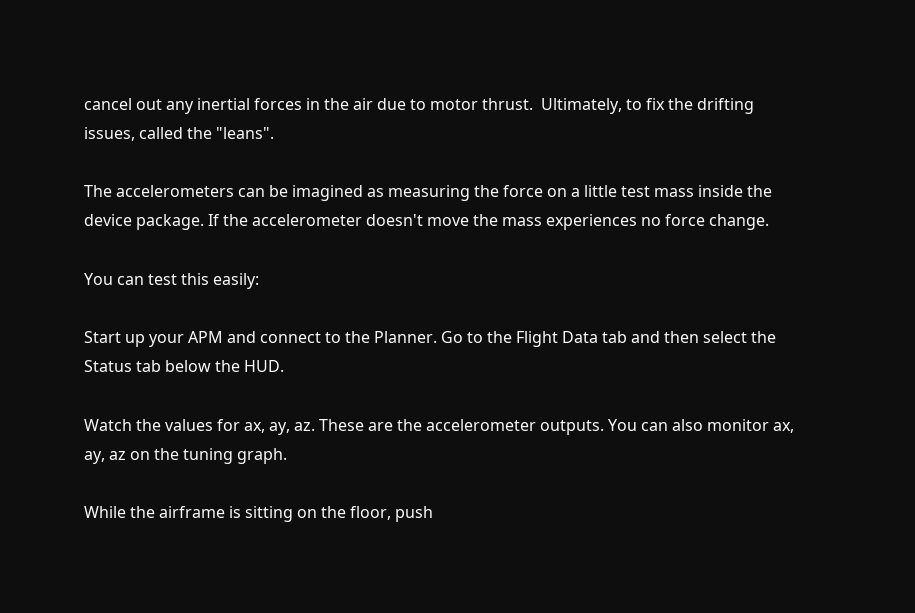cancel out any inertial forces in the air due to motor thrust.  Ultimately, to fix the drifting issues, called the "leans".

The accelerometers can be imagined as measuring the force on a little test mass inside the device package. If the accelerometer doesn't move the mass experiences no force change.

You can test this easily:

Start up your APM and connect to the Planner. Go to the Flight Data tab and then select the Status tab below the HUD.

Watch the values for ax, ay, az. These are the accelerometer outputs. You can also monitor ax, ay, az on the tuning graph.

While the airframe is sitting on the floor, push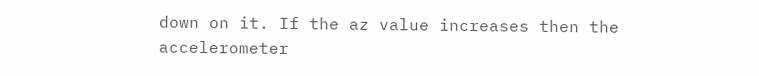down on it. If the az value increases then the accelerometer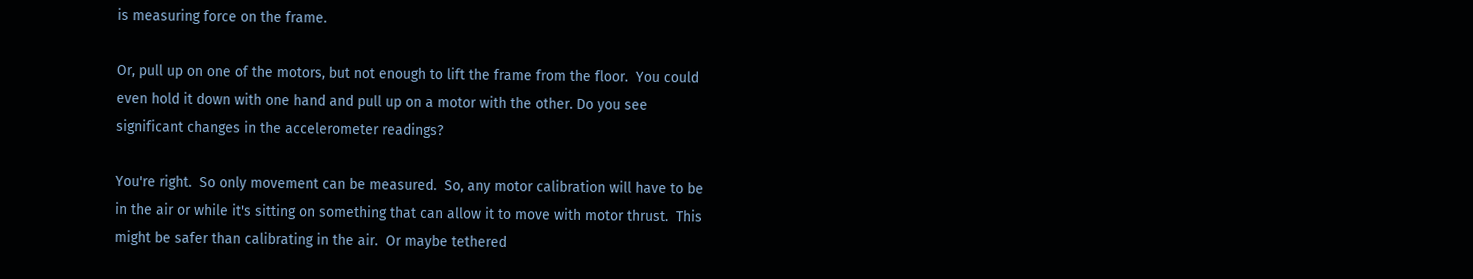is measuring force on the frame.

Or, pull up on one of the motors, but not enough to lift the frame from the floor.  You could even hold it down with one hand and pull up on a motor with the other. Do you see significant changes in the accelerometer readings?

You're right.  So only movement can be measured.  So, any motor calibration will have to be in the air or while it's sitting on something that can allow it to move with motor thrust.  This might be safer than calibrating in the air.  Or maybe tethered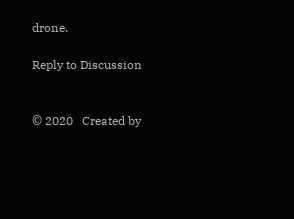drone.

Reply to Discussion


© 2020   Created by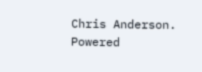Chris Anderson.   Powered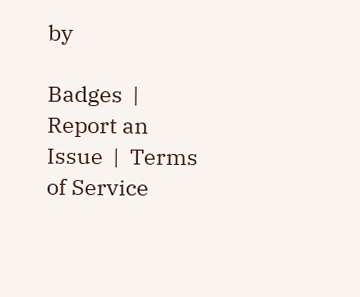by

Badges  |  Report an Issue  |  Terms of Service